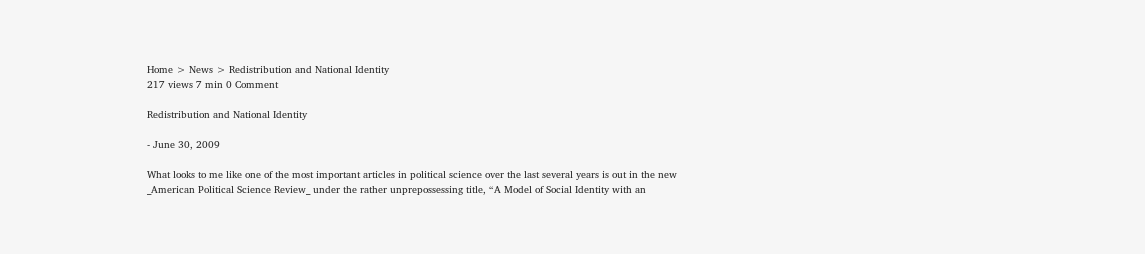Home > News > Redistribution and National Identity
217 views 7 min 0 Comment

Redistribution and National Identity

- June 30, 2009

What looks to me like one of the most important articles in political science over the last several years is out in the new _American Political Science Review_ under the rather unprepossessing title, “A Model of Social Identity with an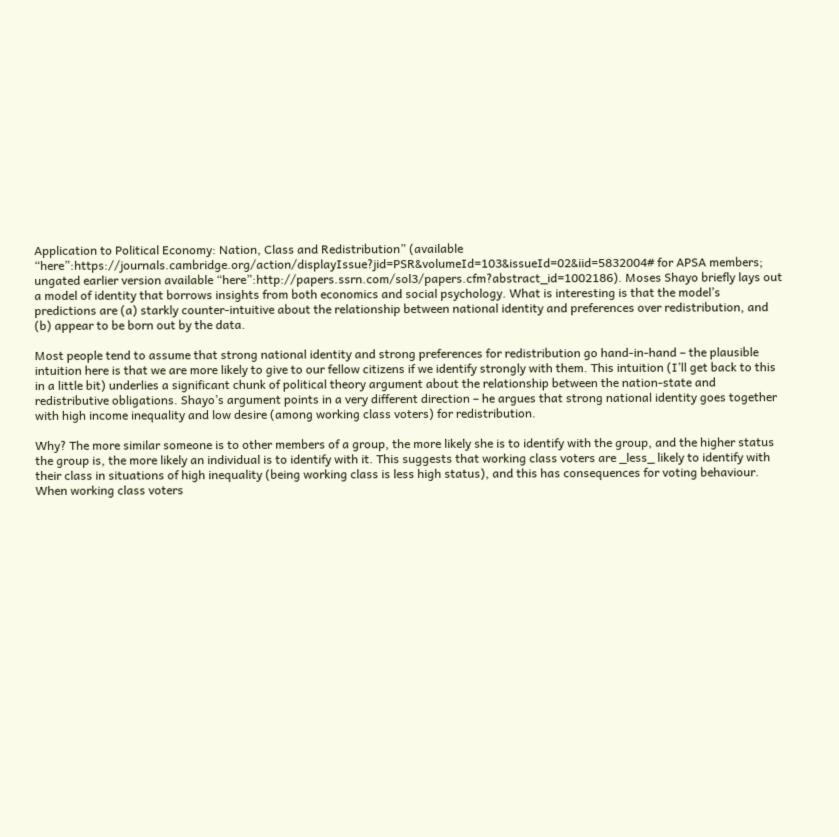Application to Political Economy: Nation, Class and Redistribution” (available “here”:https://journals.cambridge.org/action/displayIssue?jid=PSR&volumeId=103&issueId=02&iid=5832004# for APSA members; ungated earlier version available “here”:http://papers.ssrn.com/sol3/papers.cfm?abstract_id=1002186). Moses Shayo briefly lays out a model of identity that borrows insights from both economics and social psychology. What is interesting is that the model’s predictions are (a) starkly counter-intuitive about the relationship between national identity and preferences over redistribution, and (b) appear to be born out by the data.

Most people tend to assume that strong national identity and strong preferences for redistribution go hand-in-hand – the plausible intuition here is that we are more likely to give to our fellow citizens if we identify strongly with them. This intuition (I’ll get back to this in a little bit) underlies a significant chunk of political theory argument about the relationship between the nation-state and redistributive obligations. Shayo’s argument points in a very different direction – he argues that strong national identity goes together with high income inequality and low desire (among working class voters) for redistribution.

Why? The more similar someone is to other members of a group, the more likely she is to identify with the group, and the higher status the group is, the more likely an individual is to identify with it. This suggests that working class voters are _less_ likely to identify with their class in situations of high inequality (being working class is less high status), and this has consequences for voting behaviour. When working class voters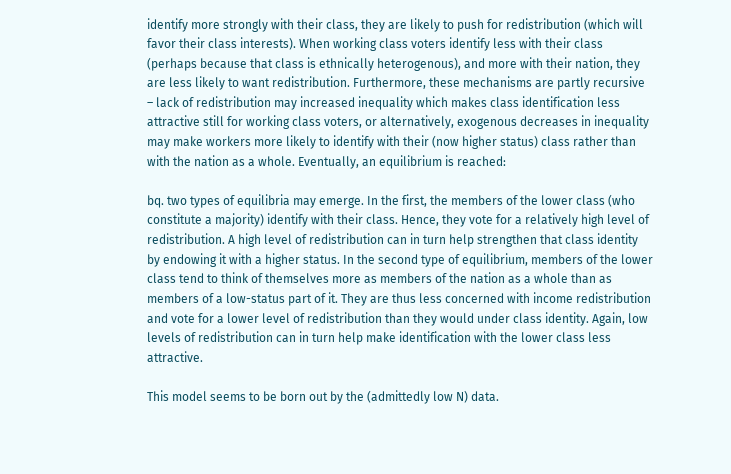identify more strongly with their class, they are likely to push for redistribution (which will favor their class interests). When working class voters identify less with their class (perhaps because that class is ethnically heterogenous), and more with their nation, they are less likely to want redistribution. Furthermore, these mechanisms are partly recursive – lack of redistribution may increased inequality which makes class identification less attractive still for working class voters, or alternatively, exogenous decreases in inequality may make workers more likely to identify with their (now higher status) class rather than with the nation as a whole. Eventually, an equilibrium is reached:

bq. two types of equilibria may emerge. In the first, the members of the lower class (who constitute a majority) identify with their class. Hence, they vote for a relatively high level of redistribution. A high level of redistribution can in turn help strengthen that class identity by endowing it with a higher status. In the second type of equilibrium, members of the lower class tend to think of themselves more as members of the nation as a whole than as members of a low-status part of it. They are thus less concerned with income redistribution and vote for a lower level of redistribution than they would under class identity. Again, low levels of redistribution can in turn help make identification with the lower class less attractive.

This model seems to be born out by the (admittedly low N) data.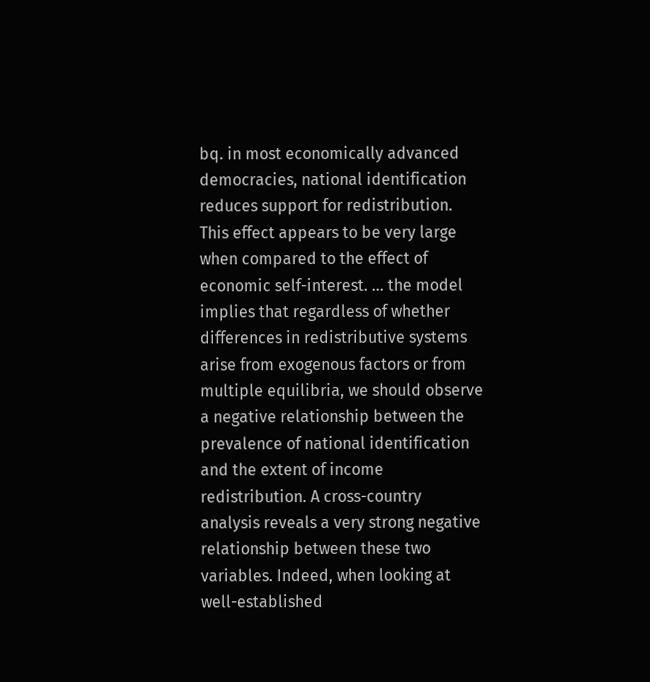bq. in most economically advanced democracies, national identification reduces support for redistribution. This effect appears to be very large when compared to the effect of economic self-interest. … the model implies that regardless of whether differences in redistributive systems arise from exogenous factors or from multiple equilibria, we should observe a negative relationship between the prevalence of national identification and the extent of income redistribution. A cross-country analysis reveals a very strong negative relationship between these two variables. Indeed, when looking at well-established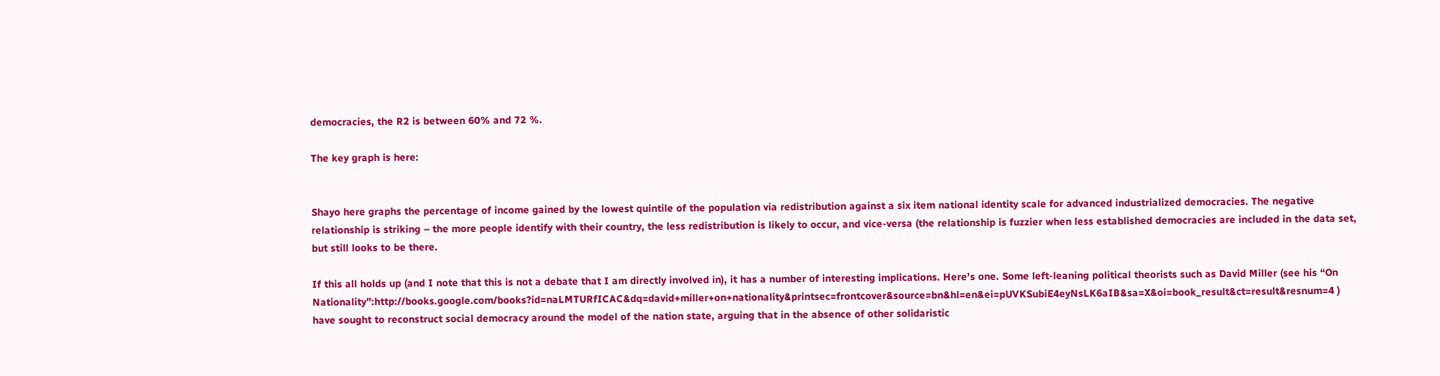democracies, the R2 is between 60% and 72 %.

The key graph is here:


Shayo here graphs the percentage of income gained by the lowest quintile of the population via redistribution against a six item national identity scale for advanced industrialized democracies. The negative relationship is striking – the more people identify with their country, the less redistribution is likely to occur, and vice-versa (the relationship is fuzzier when less established democracies are included in the data set, but still looks to be there.

If this all holds up (and I note that this is not a debate that I am directly involved in), it has a number of interesting implications. Here’s one. Some left-leaning political theorists such as David Miller (see his “On Nationality”:http://books.google.com/books?id=naLMTURfICAC&dq=david+miller+on+nationality&printsec=frontcover&source=bn&hl=en&ei=pUVKSubiE4eyNsLK6aIB&sa=X&oi=book_result&ct=result&resnum=4 ) have sought to reconstruct social democracy around the model of the nation state, arguing that in the absence of other solidaristic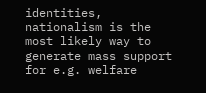identities, nationalism is the most likely way to generate mass support for e.g. welfare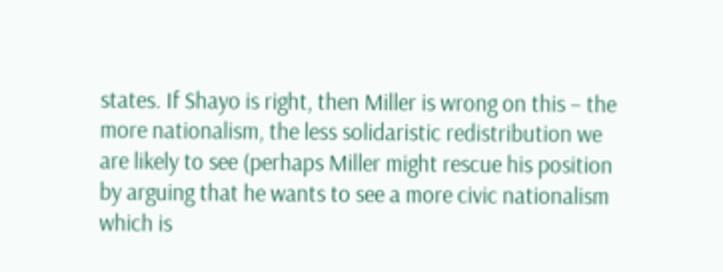states. If Shayo is right, then Miller is wrong on this – the more nationalism, the less solidaristic redistribution we are likely to see (perhaps Miller might rescue his position by arguing that he wants to see a more civic nationalism which is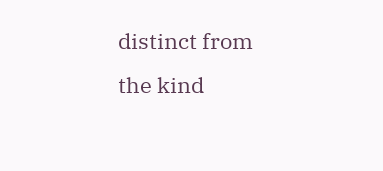distinct from the kind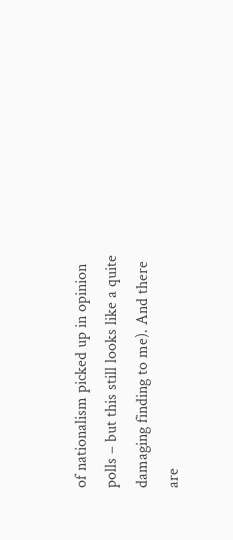of nationalism picked up in opinion polls – but this still looks like a quite damaging finding to me). And there are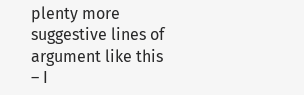plenty more suggestive lines of argument like this – I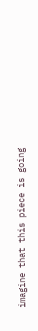imagine that this piece is going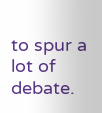to spur a lot of debate.